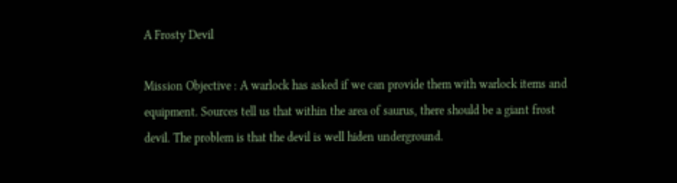A Frosty Devil

Mission Objective : A warlock has asked if we can provide them with warlock items and equipment. Sources tell us that within the area of saurus, there should be a giant frost devil. The problem is that the devil is well hiden underground.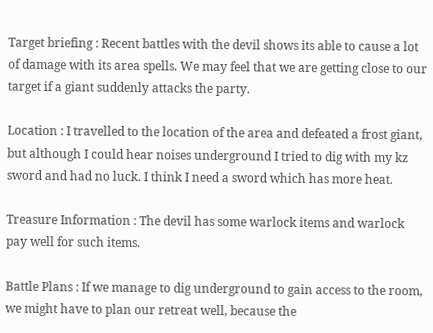Target briefing : Recent battles with the devil shows its able to cause a lot of damage with its area spells. We may feel that we are getting close to our target if a giant suddenly attacks the party.

Location : I travelled to the location of the area and defeated a frost giant, but although I could hear noises underground I tried to dig with my kz sword and had no luck. I think I need a sword which has more heat.

Treasure Information : The devil has some warlock items and warlock pay well for such items.

Battle Plans : If we manage to dig underground to gain access to the room, we might have to plan our retreat well, because the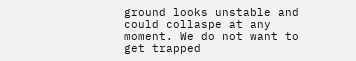ground looks unstable and could collaspe at any moment. We do not want to get trapped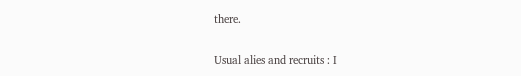there.

Usual alies and recruits : I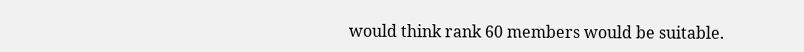would think rank 60 members would be suitable.